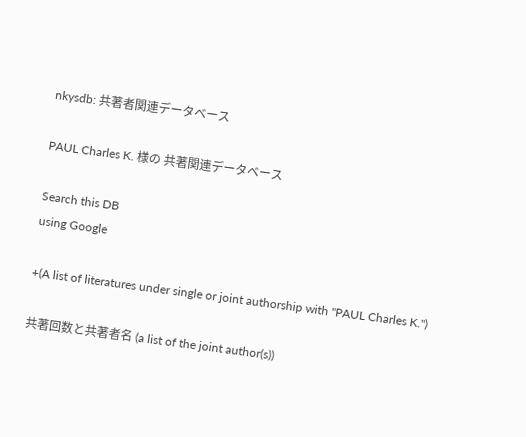nkysdb: 共著者関連データベース

PAUL Charles K. 様の 共著関連データベース

Search this DB
using Google

+(A list of literatures under single or joint authorship with "PAUL Charles K.")

共著回数と共著者名 (a list of the joint author(s))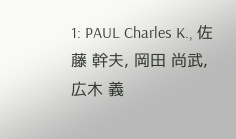1: PAUL Charles K., 佐藤 幹夫, 岡田 尚武, 広木 義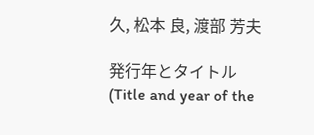久, 松本 良, 渡部 芳夫

発行年とタイトル (Title and year of the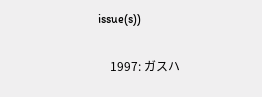issue(s))

    1997: ガスハ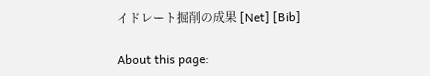イドレート掘削の成果 [Net] [Bib]

About this page: